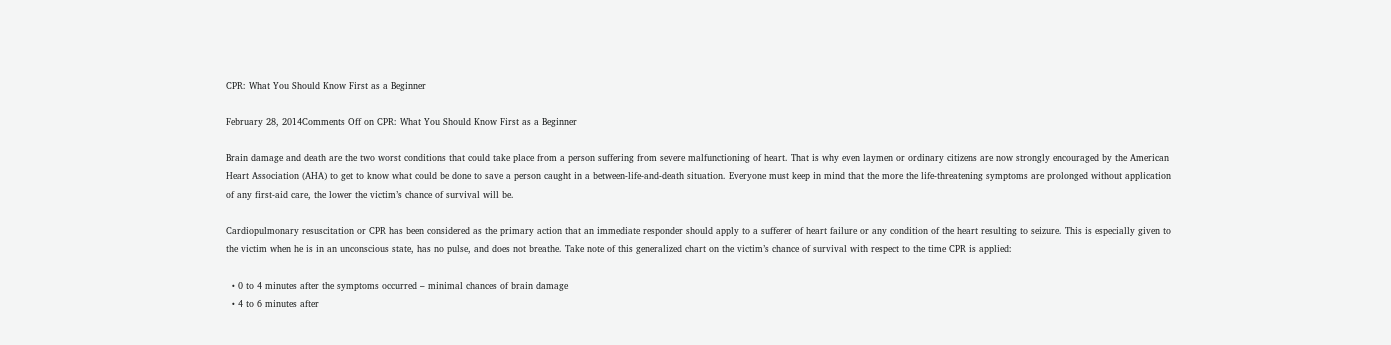CPR: What You Should Know First as a Beginner

February 28, 2014Comments Off on CPR: What You Should Know First as a Beginner

Brain damage and death are the two worst conditions that could take place from a person suffering from severe malfunctioning of heart. That is why even laymen or ordinary citizens are now strongly encouraged by the American Heart Association (AHA) to get to know what could be done to save a person caught in a between-life-and-death situation. Everyone must keep in mind that the more the life-threatening symptoms are prolonged without application of any first-aid care, the lower the victim’s chance of survival will be.

Cardiopulmonary resuscitation or CPR has been considered as the primary action that an immediate responder should apply to a sufferer of heart failure or any condition of the heart resulting to seizure. This is especially given to the victim when he is in an unconscious state, has no pulse, and does not breathe. Take note of this generalized chart on the victim’s chance of survival with respect to the time CPR is applied:

  • 0 to 4 minutes after the symptoms occurred – minimal chances of brain damage
  • 4 to 6 minutes after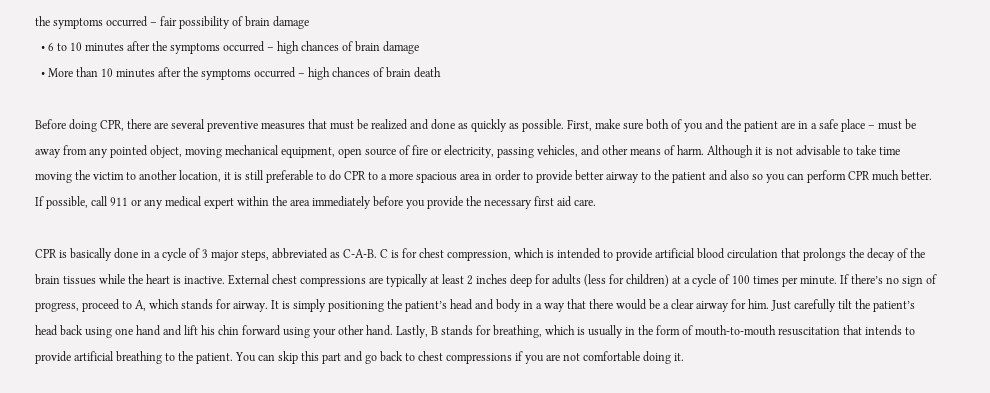the symptoms occurred – fair possibility of brain damage
  • 6 to 10 minutes after the symptoms occurred – high chances of brain damage
  • More than 10 minutes after the symptoms occurred – high chances of brain death

Before doing CPR, there are several preventive measures that must be realized and done as quickly as possible. First, make sure both of you and the patient are in a safe place – must be away from any pointed object, moving mechanical equipment, open source of fire or electricity, passing vehicles, and other means of harm. Although it is not advisable to take time moving the victim to another location, it is still preferable to do CPR to a more spacious area in order to provide better airway to the patient and also so you can perform CPR much better. If possible, call 911 or any medical expert within the area immediately before you provide the necessary first aid care.

CPR is basically done in a cycle of 3 major steps, abbreviated as C-A-B. C is for chest compression, which is intended to provide artificial blood circulation that prolongs the decay of the brain tissues while the heart is inactive. External chest compressions are typically at least 2 inches deep for adults (less for children) at a cycle of 100 times per minute. If there’s no sign of progress, proceed to A, which stands for airway. It is simply positioning the patient’s head and body in a way that there would be a clear airway for him. Just carefully tilt the patient’s head back using one hand and lift his chin forward using your other hand. Lastly, B stands for breathing, which is usually in the form of mouth-to-mouth resuscitation that intends to provide artificial breathing to the patient. You can skip this part and go back to chest compressions if you are not comfortable doing it.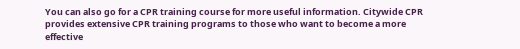You can also go for a CPR training course for more useful information. Citywide CPR provides extensive CPR training programs to those who want to become a more effective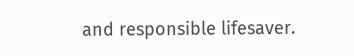and responsible lifesaver.